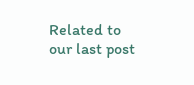Related to our last post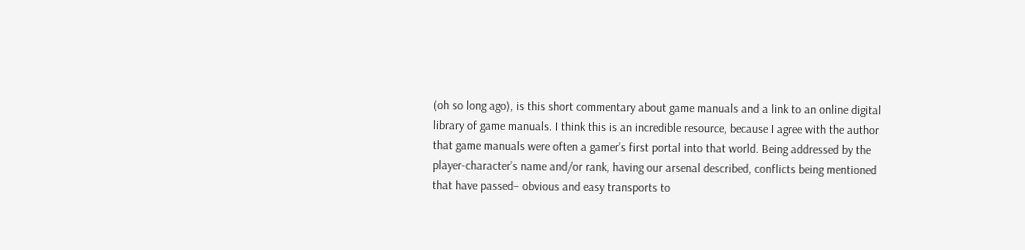(oh so long ago), is this short commentary about game manuals and a link to an online digital library of game manuals. I think this is an incredible resource, because I agree with the author that game manuals were often a gamer’s first portal into that world. Being addressed by the player-character’s name and/or rank, having our arsenal described, conflicts being mentioned that have passed– obvious and easy transports to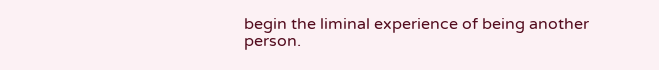begin the liminal experience of being another person.